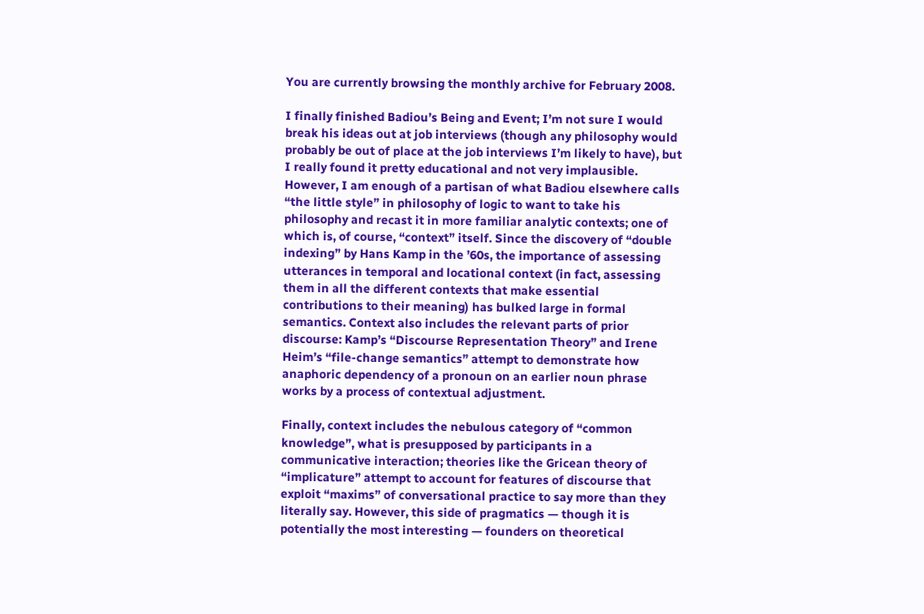You are currently browsing the monthly archive for February 2008.

I finally finished Badiou’s Being and Event; I’m not sure I would break his ideas out at job interviews (though any philosophy would probably be out of place at the job interviews I’m likely to have), but I really found it pretty educational and not very implausible. However, I am enough of a partisan of what Badiou elsewhere calls “the little style” in philosophy of logic to want to take his philosophy and recast it in more familiar analytic contexts; one of which is, of course, “context” itself. Since the discovery of “double indexing” by Hans Kamp in the ’60s, the importance of assessing utterances in temporal and locational context (in fact, assessing them in all the different contexts that make essential contributions to their meaning) has bulked large in formal semantics. Context also includes the relevant parts of prior discourse: Kamp’s “Discourse Representation Theory” and Irene Heim’s “file-change semantics” attempt to demonstrate how anaphoric dependency of a pronoun on an earlier noun phrase works by a process of contextual adjustment.

Finally, context includes the nebulous category of “common knowledge”, what is presupposed by participants in a communicative interaction; theories like the Gricean theory of “implicature” attempt to account for features of discourse that exploit “maxims” of conversational practice to say more than they literally say. However, this side of pragmatics — though it is potentially the most interesting — founders on theoretical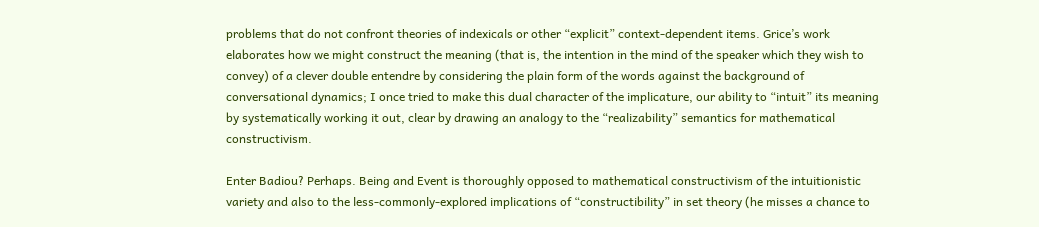problems that do not confront theories of indexicals or other “explicit” context-dependent items. Grice’s work elaborates how we might construct the meaning (that is, the intention in the mind of the speaker which they wish to convey) of a clever double entendre by considering the plain form of the words against the background of conversational dynamics; I once tried to make this dual character of the implicature, our ability to “intuit” its meaning by systematically working it out, clear by drawing an analogy to the “realizability” semantics for mathematical constructivism.

Enter Badiou? Perhaps. Being and Event is thoroughly opposed to mathematical constructivism of the intuitionistic variety and also to the less-commonly-explored implications of “constructibility” in set theory (he misses a chance to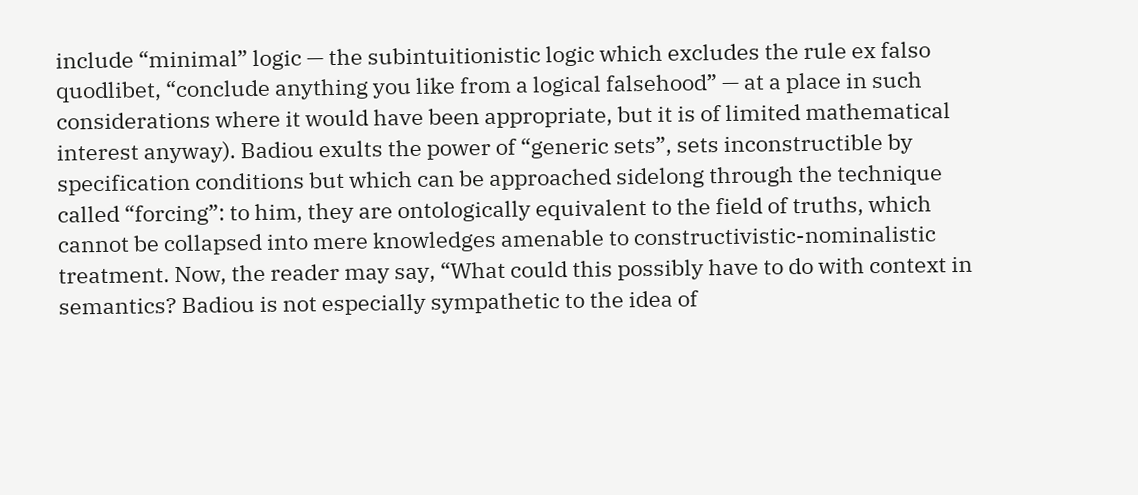include “minimal” logic — the subintuitionistic logic which excludes the rule ex falso quodlibet, “conclude anything you like from a logical falsehood” — at a place in such considerations where it would have been appropriate, but it is of limited mathematical interest anyway). Badiou exults the power of “generic sets”, sets inconstructible by specification conditions but which can be approached sidelong through the technique called “forcing”: to him, they are ontologically equivalent to the field of truths, which cannot be collapsed into mere knowledges amenable to constructivistic-nominalistic treatment. Now, the reader may say, “What could this possibly have to do with context in semantics? Badiou is not especially sympathetic to the idea of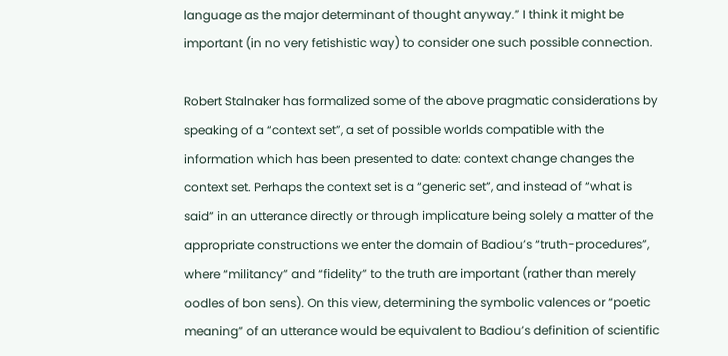language as the major determinant of thought anyway.” I think it might be important (in no very fetishistic way) to consider one such possible connection.

Robert Stalnaker has formalized some of the above pragmatic considerations by speaking of a “context set”, a set of possible worlds compatible with the information which has been presented to date: context change changes the context set. Perhaps the context set is a “generic set”, and instead of “what is said” in an utterance directly or through implicature being solely a matter of the appropriate constructions we enter the domain of Badiou’s “truth-procedures”, where “militancy” and “fidelity” to the truth are important (rather than merely oodles of bon sens). On this view, determining the symbolic valences or “poetic meaning” of an utterance would be equivalent to Badiou’s definition of scientific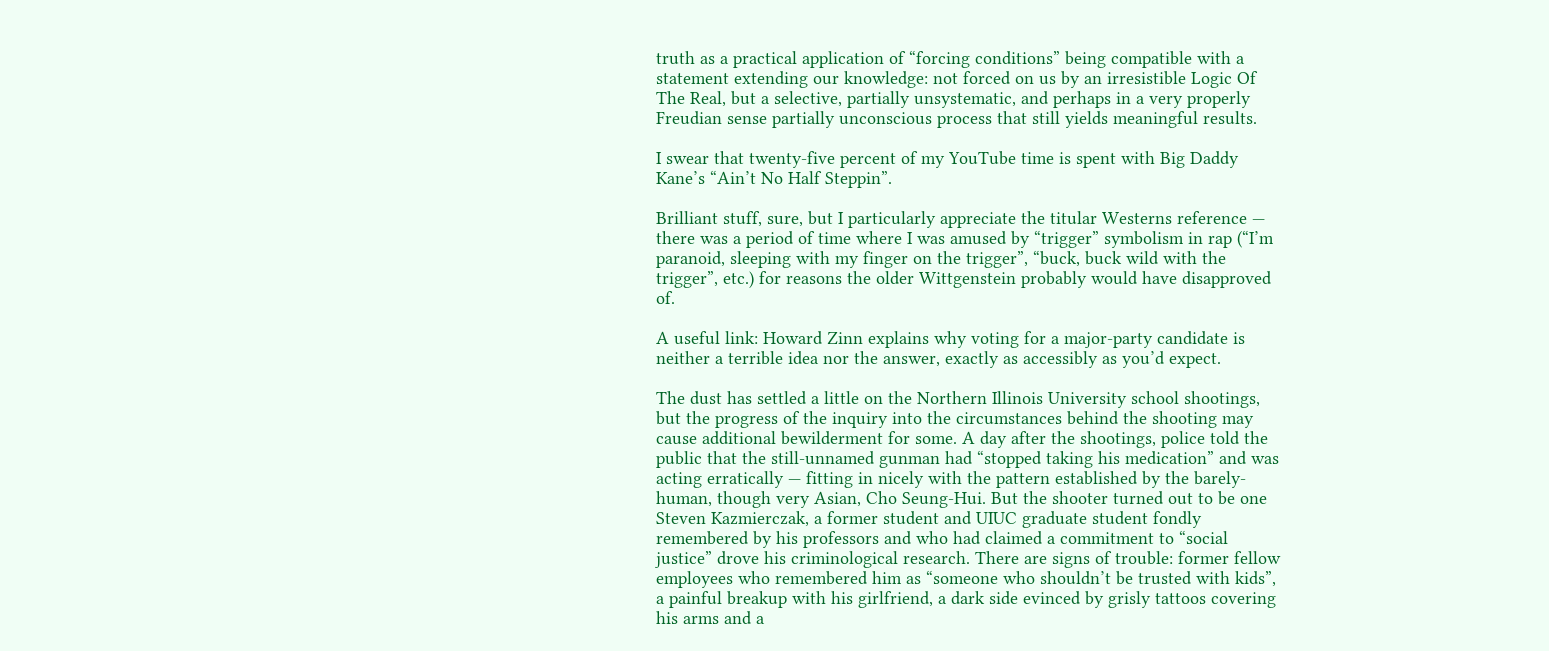truth as a practical application of “forcing conditions” being compatible with a statement extending our knowledge: not forced on us by an irresistible Logic Of The Real, but a selective, partially unsystematic, and perhaps in a very properly Freudian sense partially unconscious process that still yields meaningful results.

I swear that twenty-five percent of my YouTube time is spent with Big Daddy Kane’s “Ain’t No Half Steppin”.

Brilliant stuff, sure, but I particularly appreciate the titular Westerns reference — there was a period of time where I was amused by “trigger” symbolism in rap (“I’m paranoid, sleeping with my finger on the trigger”, “buck, buck wild with the trigger”, etc.) for reasons the older Wittgenstein probably would have disapproved of.

A useful link: Howard Zinn explains why voting for a major-party candidate is neither a terrible idea nor the answer, exactly as accessibly as you’d expect.

The dust has settled a little on the Northern Illinois University school shootings, but the progress of the inquiry into the circumstances behind the shooting may cause additional bewilderment for some. A day after the shootings, police told the public that the still-unnamed gunman had “stopped taking his medication” and was acting erratically — fitting in nicely with the pattern established by the barely-human, though very Asian, Cho Seung-Hui. But the shooter turned out to be one Steven Kazmierczak, a former student and UIUC graduate student fondly remembered by his professors and who had claimed a commitment to “social justice” drove his criminological research. There are signs of trouble: former fellow employees who remembered him as “someone who shouldn’t be trusted with kids”, a painful breakup with his girlfriend, a dark side evinced by grisly tattoos covering his arms and a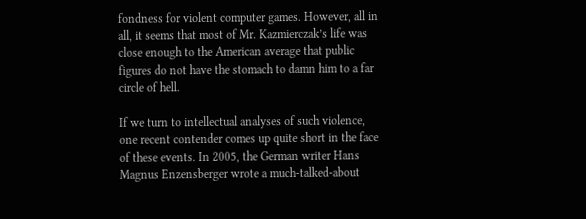fondness for violent computer games. However, all in all, it seems that most of Mr. Kazmierczak’s life was close enough to the American average that public figures do not have the stomach to damn him to a far circle of hell.

If we turn to intellectual analyses of such violence, one recent contender comes up quite short in the face of these events. In 2005, the German writer Hans Magnus Enzensberger wrote a much-talked-about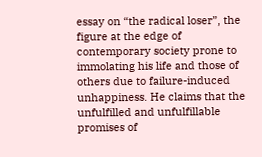essay on “the radical loser”, the figure at the edge of contemporary society prone to immolating his life and those of others due to failure-induced unhappiness. He claims that the unfulfilled and unfulfillable promises of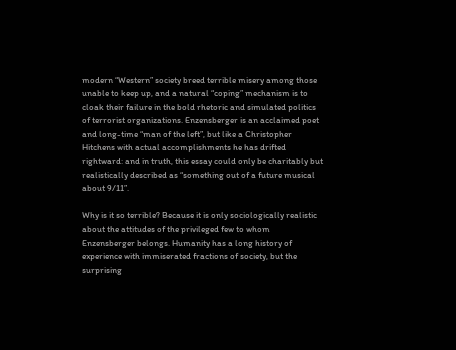modern “Western” society breed terrible misery among those unable to keep up, and a natural “coping” mechanism is to cloak their failure in the bold rhetoric and simulated politics of terrorist organizations. Enzensberger is an acclaimed poet and long-time “man of the left”, but like a Christopher Hitchens with actual accomplishments he has drifted rightward: and in truth, this essay could only be charitably but realistically described as “something out of a future musical about 9/11”.

Why is it so terrible? Because it is only sociologically realistic about the attitudes of the privileged few to whom Enzensberger belongs. Humanity has a long history of experience with immiserated fractions of society, but the surprising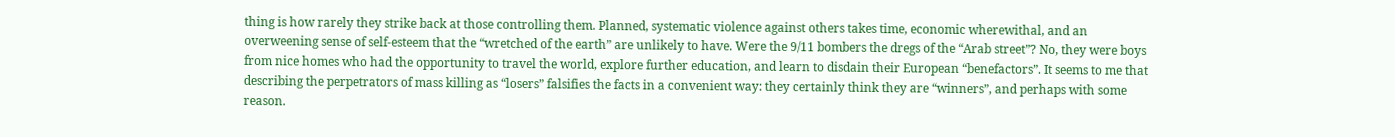thing is how rarely they strike back at those controlling them. Planned, systematic violence against others takes time, economic wherewithal, and an overweening sense of self-esteem that the “wretched of the earth” are unlikely to have. Were the 9/11 bombers the dregs of the “Arab street”? No, they were boys from nice homes who had the opportunity to travel the world, explore further education, and learn to disdain their European “benefactors”. It seems to me that describing the perpetrators of mass killing as “losers” falsifies the facts in a convenient way: they certainly think they are “winners”, and perhaps with some reason.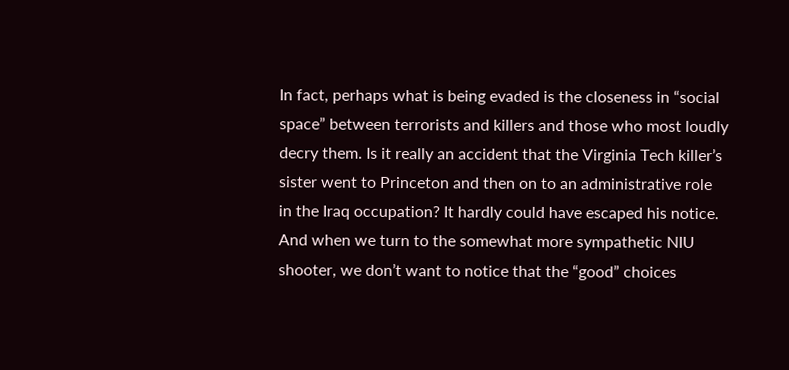In fact, perhaps what is being evaded is the closeness in “social space” between terrorists and killers and those who most loudly decry them. Is it really an accident that the Virginia Tech killer’s sister went to Princeton and then on to an administrative role in the Iraq occupation? It hardly could have escaped his notice. And when we turn to the somewhat more sympathetic NIU shooter, we don’t want to notice that the “good” choices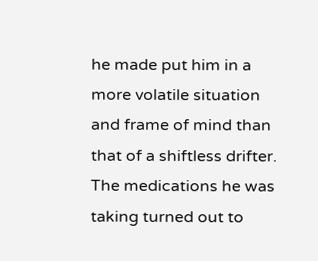he made put him in a more volatile situation and frame of mind than that of a shiftless drifter. The medications he was taking turned out to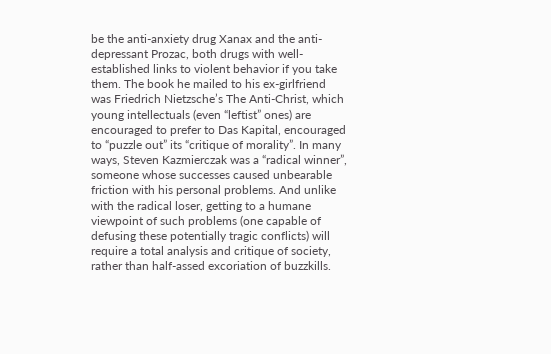be the anti-anxiety drug Xanax and the anti-depressant Prozac, both drugs with well-established links to violent behavior if you take them. The book he mailed to his ex-girlfriend was Friedrich Nietzsche’s The Anti-Christ, which young intellectuals (even “leftist” ones) are encouraged to prefer to Das Kapital, encouraged to “puzzle out” its “critique of morality”. In many ways, Steven Kazmierczak was a “radical winner”, someone whose successes caused unbearable friction with his personal problems. And unlike with the radical loser, getting to a humane viewpoint of such problems (one capable of defusing these potentially tragic conflicts) will require a total analysis and critique of society, rather than half-assed excoriation of buzzkills.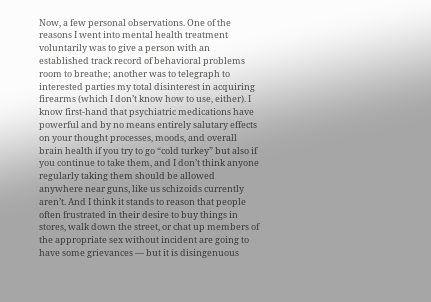Now, a few personal observations. One of the reasons I went into mental health treatment voluntarily was to give a person with an established track record of behavioral problems room to breathe; another was to telegraph to interested parties my total disinterest in acquiring firearms (which I don’t know how to use, either). I know first-hand that psychiatric medications have powerful and by no means entirely salutary effects on your thought processes, moods, and overall brain health if you try to go “cold turkey” but also if you continue to take them, and I don’t think anyone regularly taking them should be allowed anywhere near guns, like us schizoids currently aren’t. And I think it stands to reason that people often frustrated in their desire to buy things in stores, walk down the street, or chat up members of the appropriate sex without incident are going to have some grievances — but it is disingenuous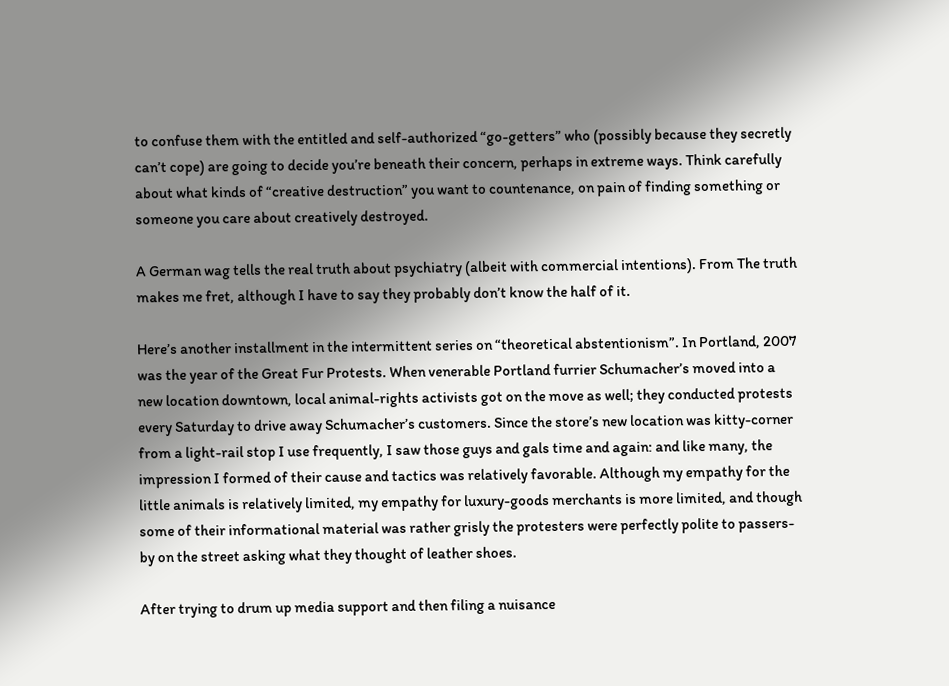to confuse them with the entitled and self-authorized “go-getters” who (possibly because they secretly can’t cope) are going to decide you’re beneath their concern, perhaps in extreme ways. Think carefully about what kinds of “creative destruction” you want to countenance, on pain of finding something or someone you care about creatively destroyed.

A German wag tells the real truth about psychiatry (albeit with commercial intentions). From The truth makes me fret, although I have to say they probably don’t know the half of it.

Here’s another installment in the intermittent series on “theoretical abstentionism”. In Portland, 2007 was the year of the Great Fur Protests. When venerable Portland furrier Schumacher’s moved into a new location downtown, local animal-rights activists got on the move as well; they conducted protests every Saturday to drive away Schumacher’s customers. Since the store’s new location was kitty-corner from a light-rail stop I use frequently, I saw those guys and gals time and again: and like many, the impression I formed of their cause and tactics was relatively favorable. Although my empathy for the little animals is relatively limited, my empathy for luxury-goods merchants is more limited, and though some of their informational material was rather grisly the protesters were perfectly polite to passers-by on the street asking what they thought of leather shoes.

After trying to drum up media support and then filing a nuisance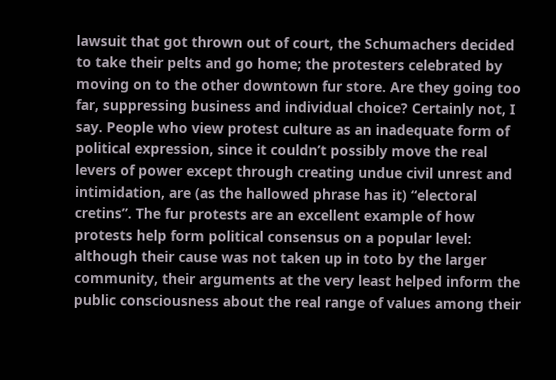lawsuit that got thrown out of court, the Schumachers decided to take their pelts and go home; the protesters celebrated by moving on to the other downtown fur store. Are they going too far, suppressing business and individual choice? Certainly not, I say. People who view protest culture as an inadequate form of political expression, since it couldn’t possibly move the real levers of power except through creating undue civil unrest and intimidation, are (as the hallowed phrase has it) “electoral cretins”. The fur protests are an excellent example of how protests help form political consensus on a popular level: although their cause was not taken up in toto by the larger community, their arguments at the very least helped inform the public consciousness about the real range of values among their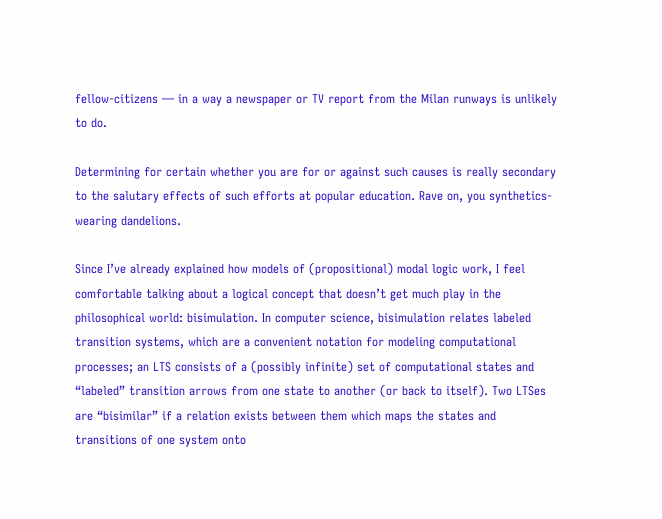fellow-citizens — in a way a newspaper or TV report from the Milan runways is unlikely to do.

Determining for certain whether you are for or against such causes is really secondary to the salutary effects of such efforts at popular education. Rave on, you synthetics-wearing dandelions.

Since I’ve already explained how models of (propositional) modal logic work, I feel comfortable talking about a logical concept that doesn’t get much play in the philosophical world: bisimulation. In computer science, bisimulation relates labeled transition systems, which are a convenient notation for modeling computational processes; an LTS consists of a (possibly infinite) set of computational states and “labeled” transition arrows from one state to another (or back to itself). Two LTSes are “bisimilar” if a relation exists between them which maps the states and transitions of one system onto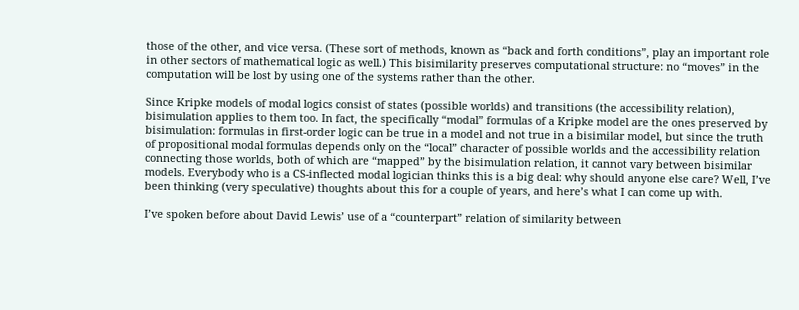those of the other, and vice versa. (These sort of methods, known as “back and forth conditions”, play an important role in other sectors of mathematical logic as well.) This bisimilarity preserves computational structure: no “moves” in the computation will be lost by using one of the systems rather than the other.

Since Kripke models of modal logics consist of states (possible worlds) and transitions (the accessibility relation), bisimulation applies to them too. In fact, the specifically “modal” formulas of a Kripke model are the ones preserved by bisimulation: formulas in first-order logic can be true in a model and not true in a bisimilar model, but since the truth of propositional modal formulas depends only on the “local” character of possible worlds and the accessibility relation connecting those worlds, both of which are “mapped” by the bisimulation relation, it cannot vary between bisimilar models. Everybody who is a CS-inflected modal logician thinks this is a big deal: why should anyone else care? Well, I’ve been thinking (very speculative) thoughts about this for a couple of years, and here’s what I can come up with.

I’ve spoken before about David Lewis’ use of a “counterpart” relation of similarity between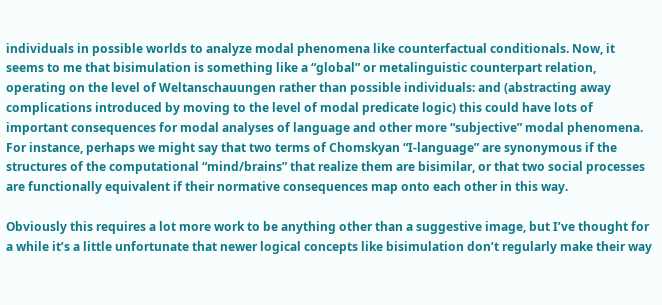individuals in possible worlds to analyze modal phenomena like counterfactual conditionals. Now, it seems to me that bisimulation is something like a “global” or metalinguistic counterpart relation, operating on the level of Weltanschauungen rather than possible individuals: and (abstracting away complications introduced by moving to the level of modal predicate logic) this could have lots of important consequences for modal analyses of language and other more “subjective” modal phenomena. For instance, perhaps we might say that two terms of Chomskyan “I-language” are synonymous if the structures of the computational “mind/brains” that realize them are bisimilar, or that two social processes are functionally equivalent if their normative consequences map onto each other in this way.

Obviously this requires a lot more work to be anything other than a suggestive image, but I’ve thought for a while it’s a little unfortunate that newer logical concepts like bisimulation don’t regularly make their way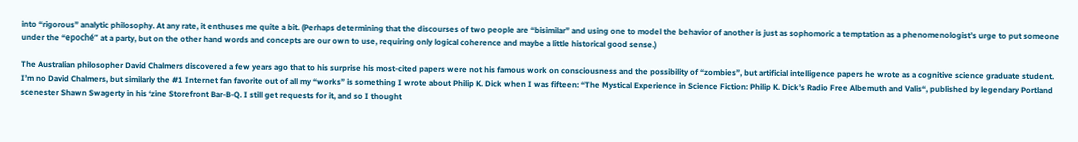into “rigorous” analytic philosophy. At any rate, it enthuses me quite a bit. (Perhaps determining that the discourses of two people are “bisimilar” and using one to model the behavior of another is just as sophomoric a temptation as a phenomenologist’s urge to put someone under the “epoché” at a party, but on the other hand words and concepts are our own to use, requiring only logical coherence and maybe a little historical good sense.)

The Australian philosopher David Chalmers discovered a few years ago that to his surprise his most-cited papers were not his famous work on consciousness and the possibility of “zombies”, but artificial intelligence papers he wrote as a cognitive science graduate student. I’m no David Chalmers, but similarly the #1 Internet fan favorite out of all my “works” is something I wrote about Philip K. Dick when I was fifteen: “The Mystical Experience in Science Fiction: Philip K. Dick’s Radio Free Albemuth and Valis“, published by legendary Portland scenester Shawn Swagerty in his ‘zine Storefront Bar-B-Q. I still get requests for it, and so I thought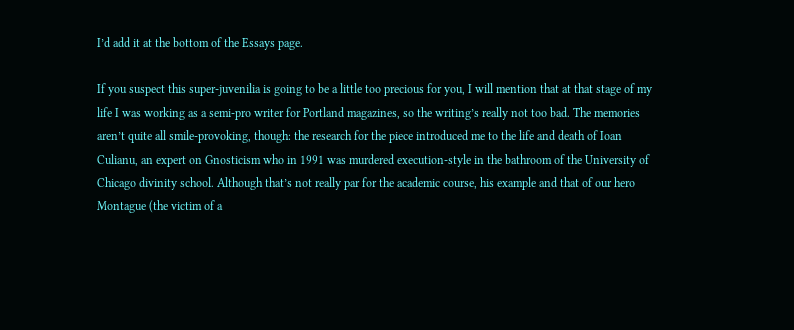I’d add it at the bottom of the Essays page.

If you suspect this super-juvenilia is going to be a little too precious for you, I will mention that at that stage of my life I was working as a semi-pro writer for Portland magazines, so the writing’s really not too bad. The memories aren’t quite all smile-provoking, though: the research for the piece introduced me to the life and death of Ioan Culianu, an expert on Gnosticism who in 1991 was murdered execution-style in the bathroom of the University of Chicago divinity school. Although that’s not really par for the academic course, his example and that of our hero Montague (the victim of a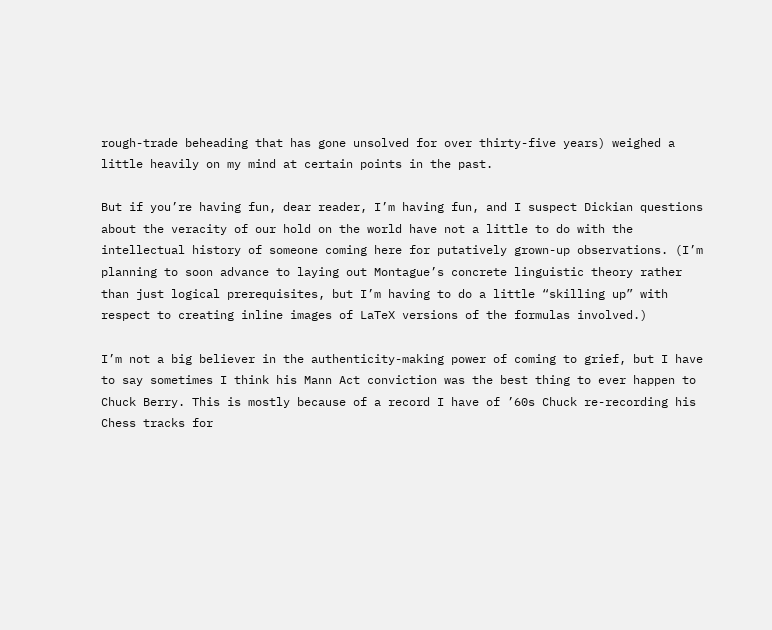rough-trade beheading that has gone unsolved for over thirty-five years) weighed a little heavily on my mind at certain points in the past.

But if you’re having fun, dear reader, I’m having fun, and I suspect Dickian questions about the veracity of our hold on the world have not a little to do with the intellectual history of someone coming here for putatively grown-up observations. (I’m planning to soon advance to laying out Montague’s concrete linguistic theory rather than just logical prerequisites, but I’m having to do a little “skilling up” with respect to creating inline images of LaTeX versions of the formulas involved.)

I’m not a big believer in the authenticity-making power of coming to grief, but I have to say sometimes I think his Mann Act conviction was the best thing to ever happen to Chuck Berry. This is mostly because of a record I have of ’60s Chuck re-recording his Chess tracks for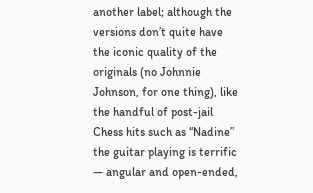another label; although the versions don’t quite have the iconic quality of the originals (no Johnnie Johnson, for one thing), like the handful of post-jail Chess hits such as “Nadine” the guitar playing is terrific — angular and open-ended,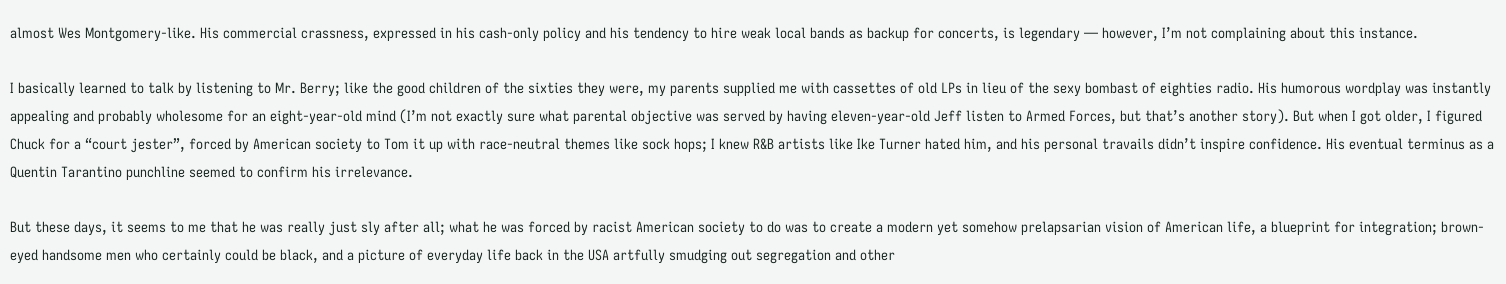almost Wes Montgomery-like. His commercial crassness, expressed in his cash-only policy and his tendency to hire weak local bands as backup for concerts, is legendary — however, I’m not complaining about this instance.

I basically learned to talk by listening to Mr. Berry; like the good children of the sixties they were, my parents supplied me with cassettes of old LPs in lieu of the sexy bombast of eighties radio. His humorous wordplay was instantly appealing and probably wholesome for an eight-year-old mind (I’m not exactly sure what parental objective was served by having eleven-year-old Jeff listen to Armed Forces, but that’s another story). But when I got older, I figured Chuck for a “court jester”, forced by American society to Tom it up with race-neutral themes like sock hops; I knew R&B artists like Ike Turner hated him, and his personal travails didn’t inspire confidence. His eventual terminus as a Quentin Tarantino punchline seemed to confirm his irrelevance.

But these days, it seems to me that he was really just sly after all; what he was forced by racist American society to do was to create a modern yet somehow prelapsarian vision of American life, a blueprint for integration; brown-eyed handsome men who certainly could be black, and a picture of everyday life back in the USA artfully smudging out segregation and other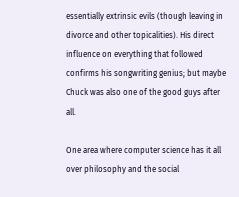essentially extrinsic evils (though leaving in divorce and other topicalities). His direct influence on everything that followed confirms his songwriting genius; but maybe Chuck was also one of the good guys after all.

One area where computer science has it all over philosophy and the social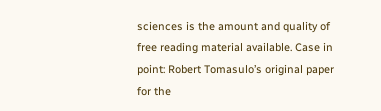sciences is the amount and quality of free reading material available. Case in point: Robert Tomasulo’s original paper for the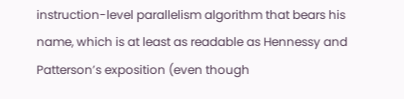instruction-level parallelism algorithm that bears his name, which is at least as readable as Hennessy and Patterson’s exposition (even though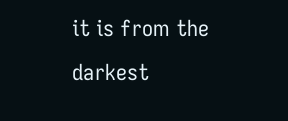it is from the darkest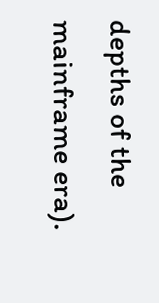depths of the mainframe era).